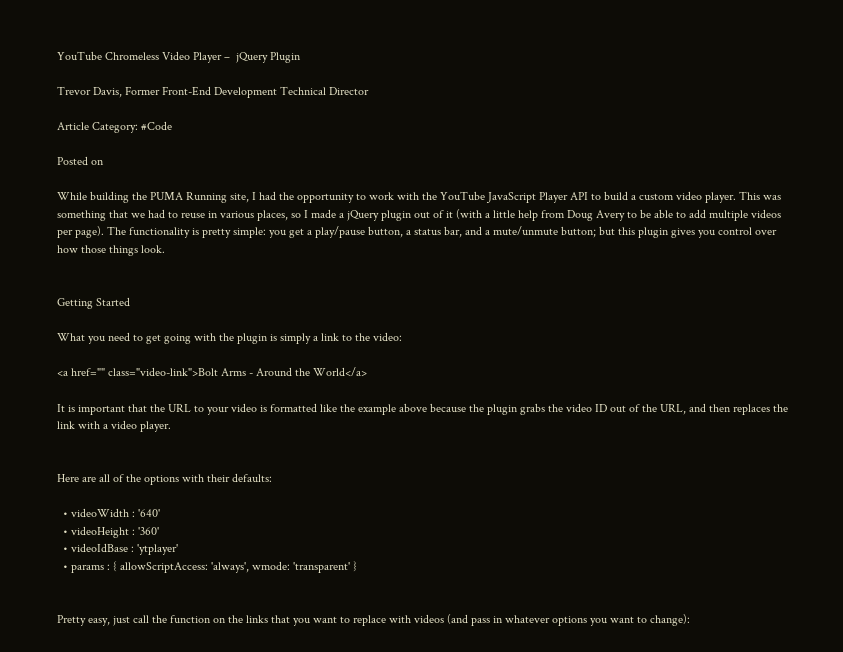YouTube Chromeless Video Player –  jQuery Plugin

Trevor Davis, Former Front-End Development Technical Director

Article Category: #Code

Posted on

While building the PUMA Running site, I had the opportunity to work with the YouTube JavaScript Player API to build a custom video player. This was something that we had to reuse in various places, so I made a jQuery plugin out of it (with a little help from Doug Avery to be able to add multiple videos per page). The functionality is pretty simple: you get a play/pause button, a status bar, and a mute/unmute button; but this plugin gives you control over how those things look.


Getting Started

What you need to get going with the plugin is simply a link to the video:

<a href="" class="video-link">Bolt Arms - Around the World</a>

It is important that the URL to your video is formatted like the example above because the plugin grabs the video ID out of the URL, and then replaces the link with a video player.


Here are all of the options with their defaults:

  • videoWidth : '640'
  • videoHeight : '360'
  • videoIdBase : 'ytplayer'
  • params : { allowScriptAccess: 'always', wmode: 'transparent' }


Pretty easy, just call the function on the links that you want to replace with videos (and pass in whatever options you want to change):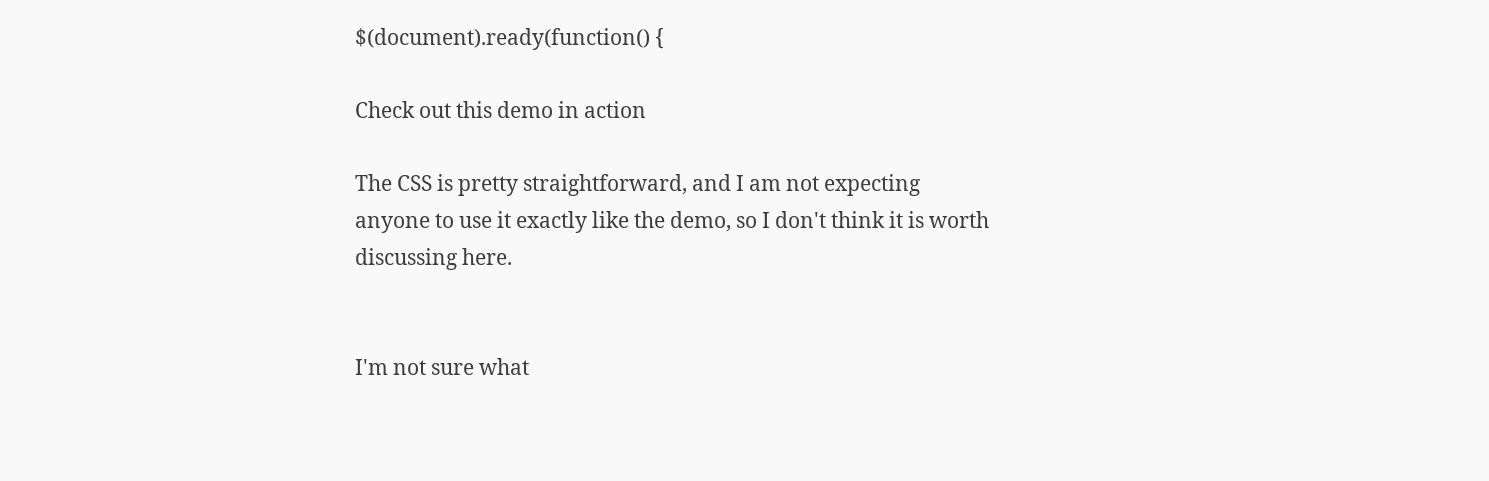$(document).ready(function() {

Check out this demo in action

The CSS is pretty straightforward, and I am not expecting anyone to use it exactly like the demo, so I don't think it is worth discussing here.


I'm not sure what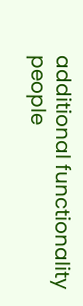additional functionality people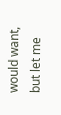would want, but let me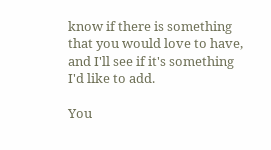know if there is something that you would love to have, and I'll see if it's something I'd like to add.

You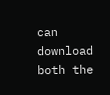can download both the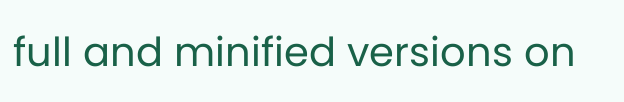full and minified versions on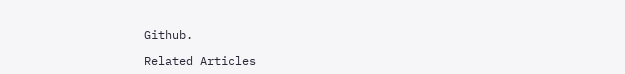Github.

Related Articles